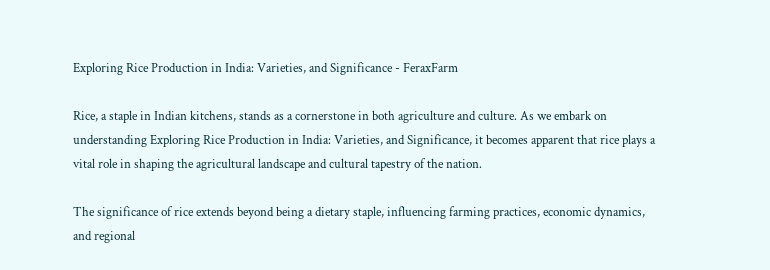Exploring Rice Production in India: Varieties, and Significance - FeraxFarm

Rice, a staple in Indian kitchens, stands as a cornerstone in both agriculture and culture. As we embark on understanding Exploring Rice Production in India: Varieties, and Significance, it becomes apparent that rice plays a vital role in shaping the agricultural landscape and cultural tapestry of the nation.

The significance of rice extends beyond being a dietary staple, influencing farming practices, economic dynamics, and regional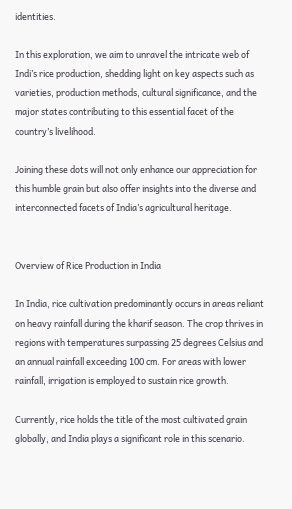identities.

In this exploration, we aim to unravel the intricate web of Indi’s rice production, shedding light on key aspects such as varieties, production methods, cultural significance, and the major states contributing to this essential facet of the country’s livelihood.

Joining these dots will not only enhance our appreciation for this humble grain but also offer insights into the diverse and interconnected facets of India’s agricultural heritage.


Overview of Rice Production in India

In India, rice cultivation predominantly occurs in areas reliant on heavy rainfall during the kharif season. The crop thrives in regions with temperatures surpassing 25 degrees Celsius and an annual rainfall exceeding 100 cm. For areas with lower rainfall, irrigation is employed to sustain rice growth.

Currently, rice holds the title of the most cultivated grain globally, and India plays a significant role in this scenario.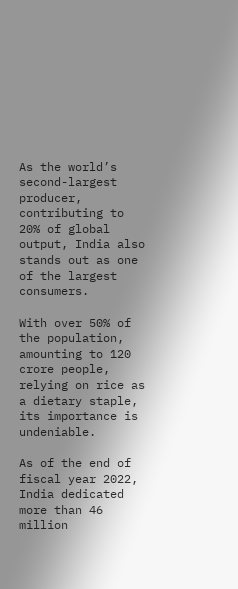As the world’s second-largest producer, contributing to 20% of global output, India also stands out as one of the largest consumers.

With over 50% of the population, amounting to 120 crore people, relying on rice as a dietary staple, its importance is undeniable.

As of the end of fiscal year 2022, India dedicated more than 46 million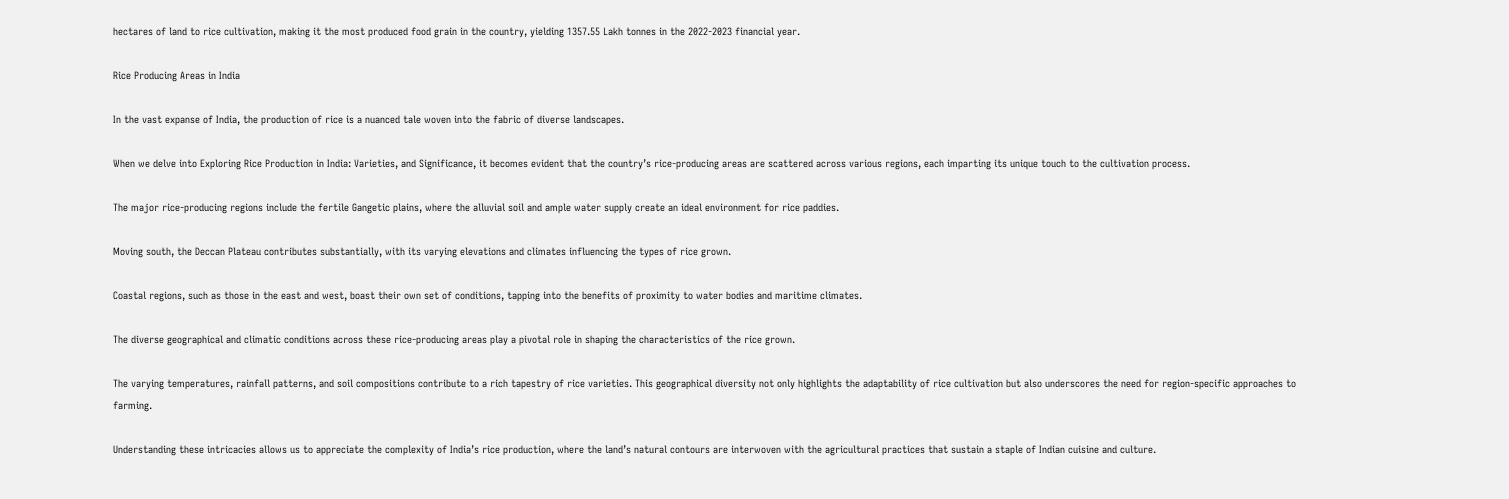hectares of land to rice cultivation, making it the most produced food grain in the country, yielding 1357.55 Lakh tonnes in the 2022-2023 financial year.

Rice Producing Areas in India

In the vast expanse of India, the production of rice is a nuanced tale woven into the fabric of diverse landscapes.

When we delve into Exploring Rice Production in India: Varieties, and Significance, it becomes evident that the country’s rice-producing areas are scattered across various regions, each imparting its unique touch to the cultivation process.

The major rice-producing regions include the fertile Gangetic plains, where the alluvial soil and ample water supply create an ideal environment for rice paddies.

Moving south, the Deccan Plateau contributes substantially, with its varying elevations and climates influencing the types of rice grown.

Coastal regions, such as those in the east and west, boast their own set of conditions, tapping into the benefits of proximity to water bodies and maritime climates.

The diverse geographical and climatic conditions across these rice-producing areas play a pivotal role in shaping the characteristics of the rice grown.

The varying temperatures, rainfall patterns, and soil compositions contribute to a rich tapestry of rice varieties. This geographical diversity not only highlights the adaptability of rice cultivation but also underscores the need for region-specific approaches to farming.

Understanding these intricacies allows us to appreciate the complexity of India’s rice production, where the land’s natural contours are interwoven with the agricultural practices that sustain a staple of Indian cuisine and culture.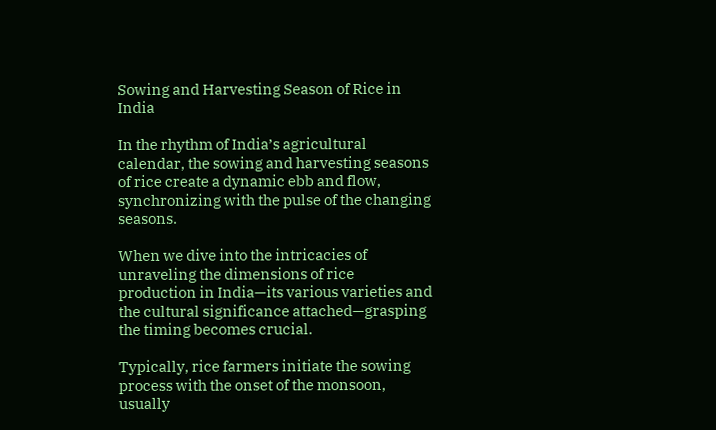Sowing and Harvesting Season of Rice in India

In the rhythm of India’s agricultural calendar, the sowing and harvesting seasons of rice create a dynamic ebb and flow, synchronizing with the pulse of the changing seasons.

When we dive into the intricacies of unraveling the dimensions of rice production in India—its various varieties and the cultural significance attached—grasping the timing becomes crucial.

Typically, rice farmers initiate the sowing process with the onset of the monsoon, usually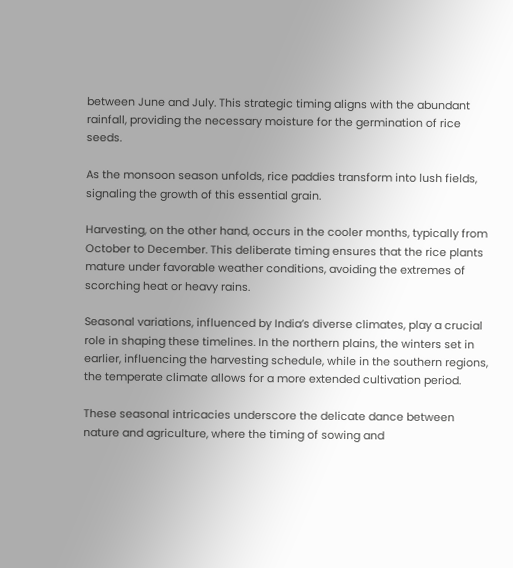between June and July. This strategic timing aligns with the abundant rainfall, providing the necessary moisture for the germination of rice seeds.

As the monsoon season unfolds, rice paddies transform into lush fields, signaling the growth of this essential grain.

Harvesting, on the other hand, occurs in the cooler months, typically from October to December. This deliberate timing ensures that the rice plants mature under favorable weather conditions, avoiding the extremes of scorching heat or heavy rains.

Seasonal variations, influenced by India’s diverse climates, play a crucial role in shaping these timelines. In the northern plains, the winters set in earlier, influencing the harvesting schedule, while in the southern regions, the temperate climate allows for a more extended cultivation period.

These seasonal intricacies underscore the delicate dance between nature and agriculture, where the timing of sowing and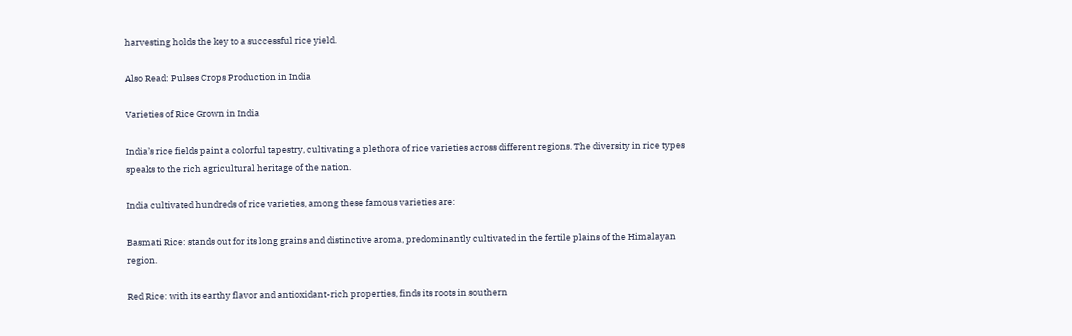harvesting holds the key to a successful rice yield.

Also Read: Pulses Crops Production in India

Varieties of Rice Grown in India

India’s rice fields paint a colorful tapestry, cultivating a plethora of rice varieties across different regions. The diversity in rice types speaks to the rich agricultural heritage of the nation.

India cultivated hundreds of rice varieties, among these famous varieties are:

Basmati Rice: stands out for its long grains and distinctive aroma, predominantly cultivated in the fertile plains of the Himalayan region.

Red Rice: with its earthy flavor and antioxidant-rich properties, finds its roots in southern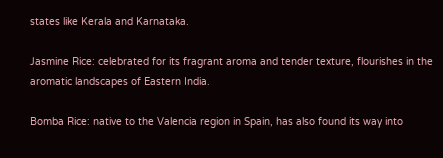states like Kerala and Karnataka.

Jasmine Rice: celebrated for its fragrant aroma and tender texture, flourishes in the aromatic landscapes of Eastern India.

Bomba Rice: native to the Valencia region in Spain, has also found its way into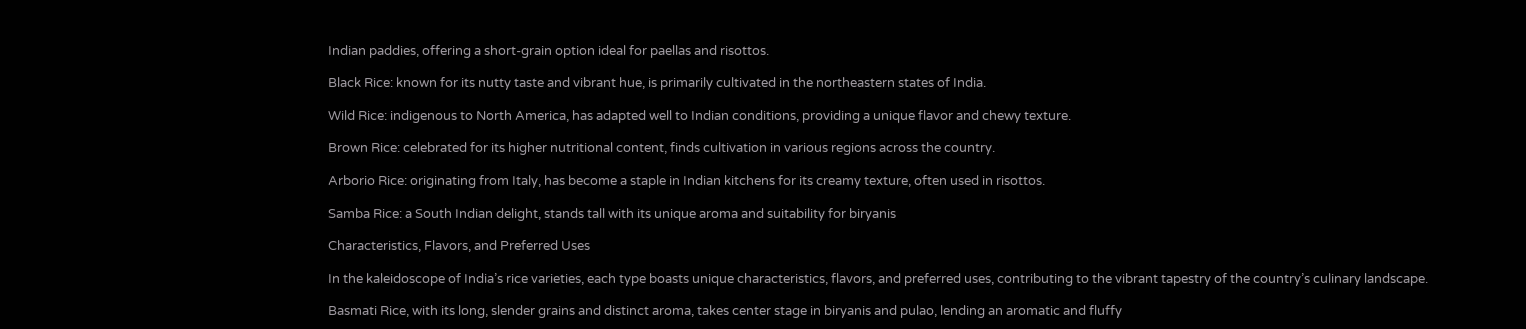Indian paddies, offering a short-grain option ideal for paellas and risottos.

Black Rice: known for its nutty taste and vibrant hue, is primarily cultivated in the northeastern states of India.

Wild Rice: indigenous to North America, has adapted well to Indian conditions, providing a unique flavor and chewy texture.

Brown Rice: celebrated for its higher nutritional content, finds cultivation in various regions across the country.

Arborio Rice: originating from Italy, has become a staple in Indian kitchens for its creamy texture, often used in risottos.

Samba Rice: a South Indian delight, stands tall with its unique aroma and suitability for biryanis

Characteristics, Flavors, and Preferred Uses

In the kaleidoscope of India’s rice varieties, each type boasts unique characteristics, flavors, and preferred uses, contributing to the vibrant tapestry of the country’s culinary landscape.

Basmati Rice, with its long, slender grains and distinct aroma, takes center stage in biryanis and pulao, lending an aromatic and fluffy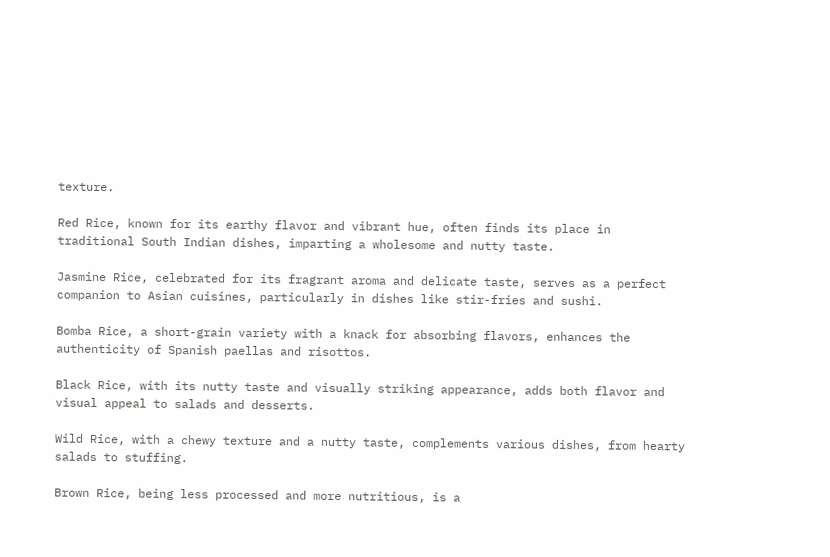texture.

Red Rice, known for its earthy flavor and vibrant hue, often finds its place in traditional South Indian dishes, imparting a wholesome and nutty taste.

Jasmine Rice, celebrated for its fragrant aroma and delicate taste, serves as a perfect companion to Asian cuisines, particularly in dishes like stir-fries and sushi.

Bomba Rice, a short-grain variety with a knack for absorbing flavors, enhances the authenticity of Spanish paellas and risottos.

Black Rice, with its nutty taste and visually striking appearance, adds both flavor and visual appeal to salads and desserts.

Wild Rice, with a chewy texture and a nutty taste, complements various dishes, from hearty salads to stuffing.

Brown Rice, being less processed and more nutritious, is a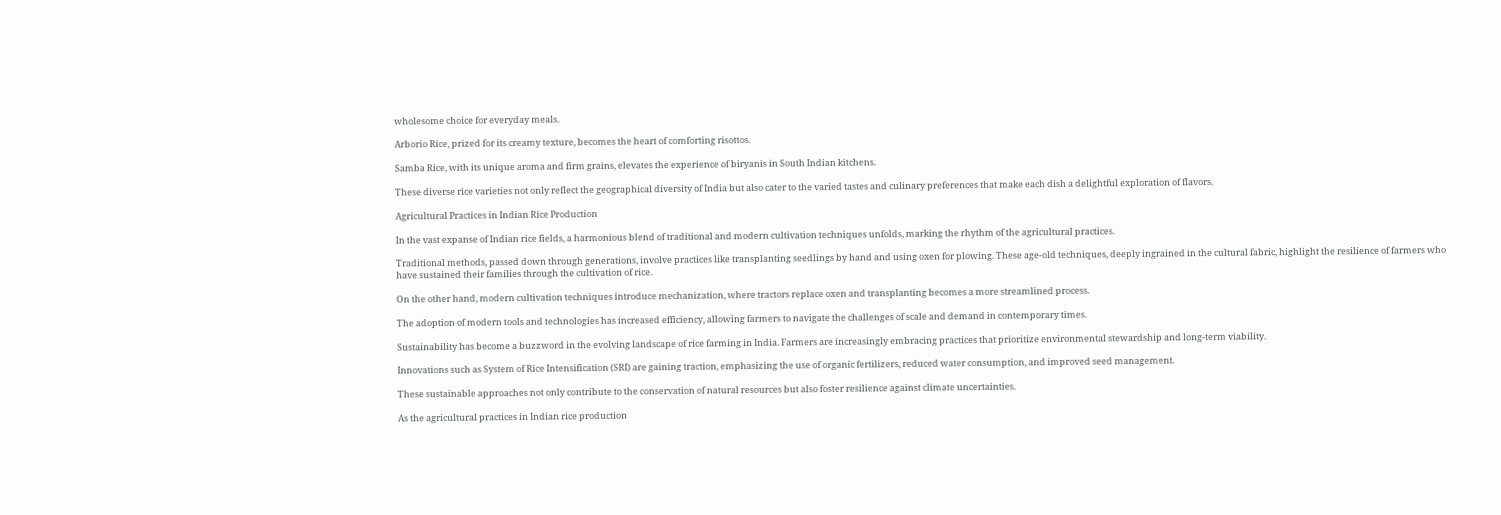wholesome choice for everyday meals.

Arborio Rice, prized for its creamy texture, becomes the heart of comforting risottos.

Samba Rice, with its unique aroma and firm grains, elevates the experience of biryanis in South Indian kitchens.

These diverse rice varieties not only reflect the geographical diversity of India but also cater to the varied tastes and culinary preferences that make each dish a delightful exploration of flavors.

Agricultural Practices in Indian Rice Production

In the vast expanse of Indian rice fields, a harmonious blend of traditional and modern cultivation techniques unfolds, marking the rhythm of the agricultural practices.

Traditional methods, passed down through generations, involve practices like transplanting seedlings by hand and using oxen for plowing. These age-old techniques, deeply ingrained in the cultural fabric, highlight the resilience of farmers who have sustained their families through the cultivation of rice.

On the other hand, modern cultivation techniques introduce mechanization, where tractors replace oxen and transplanting becomes a more streamlined process.

The adoption of modern tools and technologies has increased efficiency, allowing farmers to navigate the challenges of scale and demand in contemporary times.

Sustainability has become a buzzword in the evolving landscape of rice farming in India. Farmers are increasingly embracing practices that prioritize environmental stewardship and long-term viability.

Innovations such as System of Rice Intensification (SRI) are gaining traction, emphasizing the use of organic fertilizers, reduced water consumption, and improved seed management.

These sustainable approaches not only contribute to the conservation of natural resources but also foster resilience against climate uncertainties.

As the agricultural practices in Indian rice production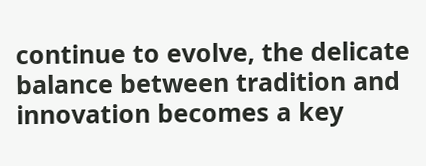continue to evolve, the delicate balance between tradition and innovation becomes a key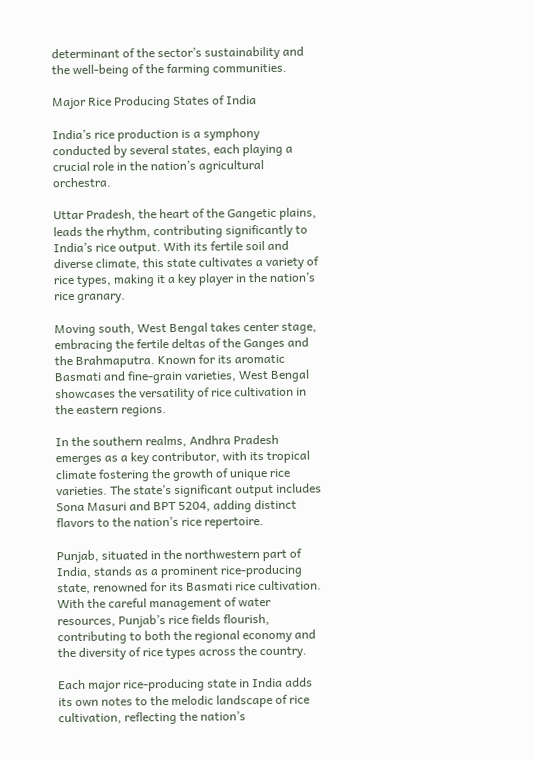determinant of the sector’s sustainability and the well-being of the farming communities.

Major Rice Producing States of India

India’s rice production is a symphony conducted by several states, each playing a crucial role in the nation’s agricultural orchestra.

Uttar Pradesh, the heart of the Gangetic plains, leads the rhythm, contributing significantly to India’s rice output. With its fertile soil and diverse climate, this state cultivates a variety of rice types, making it a key player in the nation’s rice granary.

Moving south, West Bengal takes center stage, embracing the fertile deltas of the Ganges and the Brahmaputra. Known for its aromatic Basmati and fine-grain varieties, West Bengal showcases the versatility of rice cultivation in the eastern regions.

In the southern realms, Andhra Pradesh emerges as a key contributor, with its tropical climate fostering the growth of unique rice varieties. The state’s significant output includes Sona Masuri and BPT 5204, adding distinct flavors to the nation’s rice repertoire.

Punjab, situated in the northwestern part of India, stands as a prominent rice-producing state, renowned for its Basmati rice cultivation. With the careful management of water resources, Punjab’s rice fields flourish, contributing to both the regional economy and the diversity of rice types across the country.

Each major rice-producing state in India adds its own notes to the melodic landscape of rice cultivation, reflecting the nation’s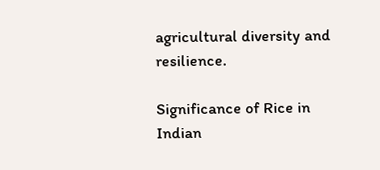agricultural diversity and resilience.

Significance of Rice in Indian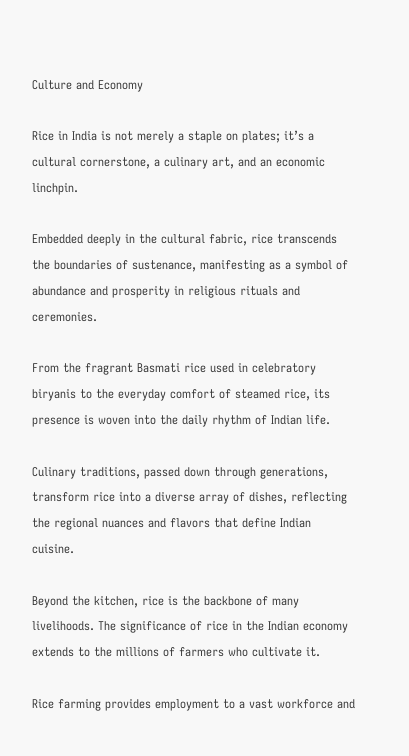Culture and Economy

Rice in India is not merely a staple on plates; it’s a cultural cornerstone, a culinary art, and an economic linchpin.

Embedded deeply in the cultural fabric, rice transcends the boundaries of sustenance, manifesting as a symbol of abundance and prosperity in religious rituals and ceremonies.

From the fragrant Basmati rice used in celebratory biryanis to the everyday comfort of steamed rice, its presence is woven into the daily rhythm of Indian life.

Culinary traditions, passed down through generations, transform rice into a diverse array of dishes, reflecting the regional nuances and flavors that define Indian cuisine.

Beyond the kitchen, rice is the backbone of many livelihoods. The significance of rice in the Indian economy extends to the millions of farmers who cultivate it.

Rice farming provides employment to a vast workforce and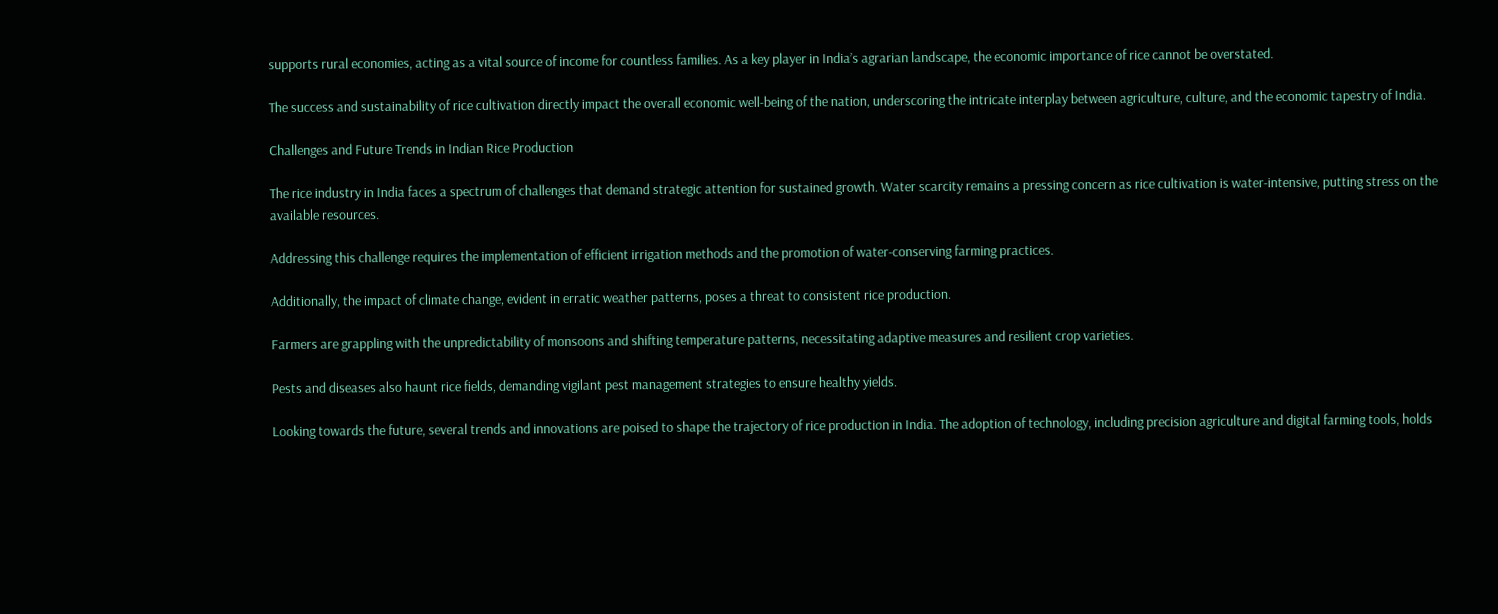supports rural economies, acting as a vital source of income for countless families. As a key player in India’s agrarian landscape, the economic importance of rice cannot be overstated.

The success and sustainability of rice cultivation directly impact the overall economic well-being of the nation, underscoring the intricate interplay between agriculture, culture, and the economic tapestry of India.

Challenges and Future Trends in Indian Rice Production

The rice industry in India faces a spectrum of challenges that demand strategic attention for sustained growth. Water scarcity remains a pressing concern as rice cultivation is water-intensive, putting stress on the available resources.

Addressing this challenge requires the implementation of efficient irrigation methods and the promotion of water-conserving farming practices.

Additionally, the impact of climate change, evident in erratic weather patterns, poses a threat to consistent rice production.

Farmers are grappling with the unpredictability of monsoons and shifting temperature patterns, necessitating adaptive measures and resilient crop varieties.

Pests and diseases also haunt rice fields, demanding vigilant pest management strategies to ensure healthy yields.

Looking towards the future, several trends and innovations are poised to shape the trajectory of rice production in India. The adoption of technology, including precision agriculture and digital farming tools, holds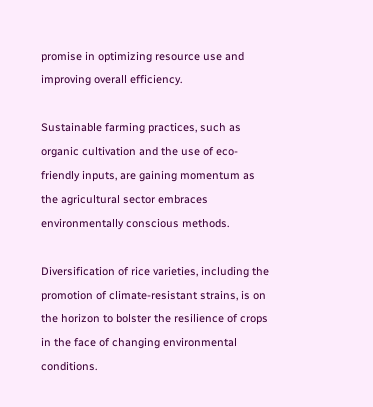promise in optimizing resource use and improving overall efficiency.

Sustainable farming practices, such as organic cultivation and the use of eco-friendly inputs, are gaining momentum as the agricultural sector embraces environmentally conscious methods.

Diversification of rice varieties, including the promotion of climate-resistant strains, is on the horizon to bolster the resilience of crops in the face of changing environmental conditions.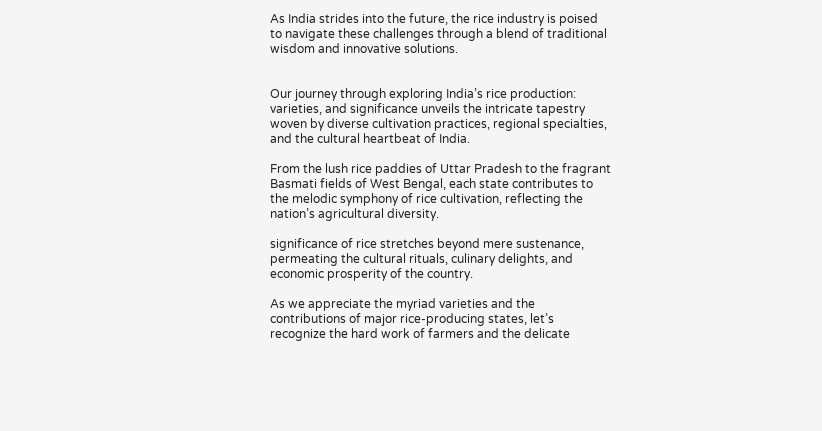As India strides into the future, the rice industry is poised to navigate these challenges through a blend of traditional wisdom and innovative solutions.


Our journey through exploring India’s rice production: varieties, and significance unveils the intricate tapestry woven by diverse cultivation practices, regional specialties, and the cultural heartbeat of India.

From the lush rice paddies of Uttar Pradesh to the fragrant Basmati fields of West Bengal, each state contributes to the melodic symphony of rice cultivation, reflecting the nation’s agricultural diversity.

significance of rice stretches beyond mere sustenance, permeating the cultural rituals, culinary delights, and economic prosperity of the country.

As we appreciate the myriad varieties and the contributions of major rice-producing states, let’s recognize the hard work of farmers and the delicate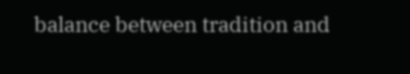balance between tradition and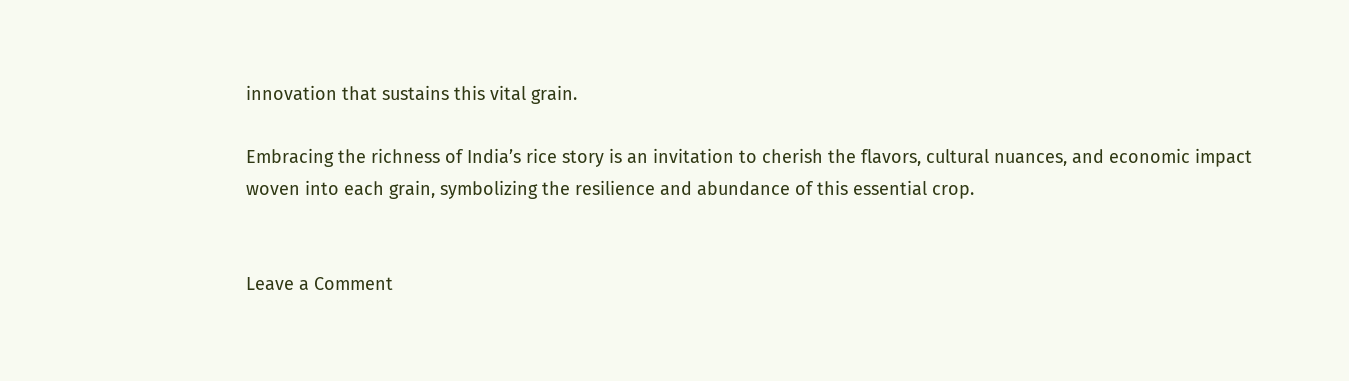innovation that sustains this vital grain.

Embracing the richness of India’s rice story is an invitation to cherish the flavors, cultural nuances, and economic impact woven into each grain, symbolizing the resilience and abundance of this essential crop.


Leave a Comment